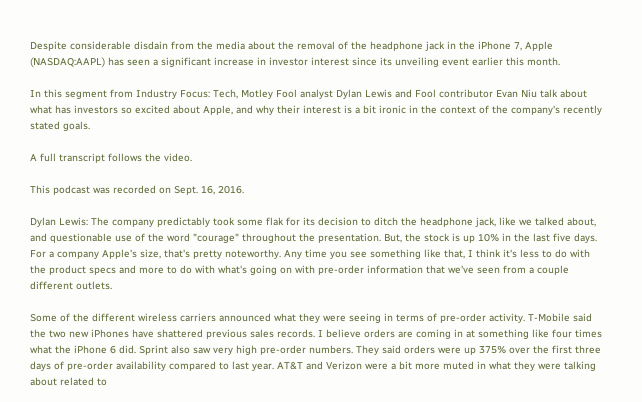Despite considerable disdain from the media about the removal of the headphone jack in the iPhone 7, Apple (NASDAQ:AAPL) has seen a significant increase in investor interest since its unveiling event earlier this month.

In this segment from Industry Focus: Tech, Motley Fool analyst Dylan Lewis and Fool contributor Evan Niu talk about what has investors so excited about Apple, and why their interest is a bit ironic in the context of the company's recently stated goals.

A full transcript follows the video.

This podcast was recorded on Sept. 16, 2016.

Dylan Lewis: The company predictably took some flak for its decision to ditch the headphone jack, like we talked about, and questionable use of the word "courage" throughout the presentation. But, the stock is up 10% in the last five days. For a company Apple's size, that's pretty noteworthy. Any time you see something like that, I think it's less to do with the product specs and more to do with what's going on with pre-order information that we've seen from a couple different outlets.

Some of the different wireless carriers announced what they were seeing in terms of pre-order activity. T-Mobile said the two new iPhones have shattered previous sales records. I believe orders are coming in at something like four times what the iPhone 6 did. Sprint also saw very high pre-order numbers. They said orders were up 375% over the first three days of pre-order availability compared to last year. AT&T and Verizon were a bit more muted in what they were talking about related to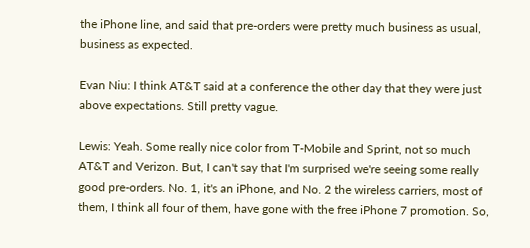the iPhone line, and said that pre-orders were pretty much business as usual, business as expected.

Evan Niu: I think AT&T said at a conference the other day that they were just above expectations. Still pretty vague.

Lewis: Yeah. Some really nice color from T-Mobile and Sprint, not so much AT&T and Verizon. But, I can't say that I'm surprised we're seeing some really good pre-orders. No. 1, it's an iPhone, and No. 2 the wireless carriers, most of them, I think all four of them, have gone with the free iPhone 7 promotion. So,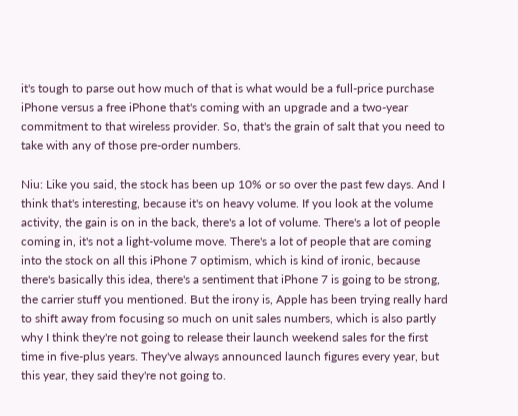it's tough to parse out how much of that is what would be a full-price purchase iPhone versus a free iPhone that's coming with an upgrade and a two-year commitment to that wireless provider. So, that's the grain of salt that you need to take with any of those pre-order numbers.

Niu: Like you said, the stock has been up 10% or so over the past few days. And I think that's interesting, because it's on heavy volume. If you look at the volume activity, the gain is on in the back, there's a lot of volume. There's a lot of people coming in, it's not a light-volume move. There's a lot of people that are coming into the stock on all this iPhone 7 optimism, which is kind of ironic, because there's basically this idea, there's a sentiment that iPhone 7 is going to be strong, the carrier stuff you mentioned. But the irony is, Apple has been trying really hard to shift away from focusing so much on unit sales numbers, which is also partly why I think they're not going to release their launch weekend sales for the first time in five-plus years. They've always announced launch figures every year, but this year, they said they're not going to.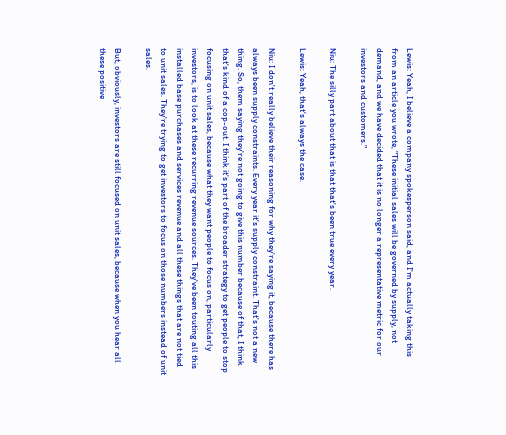Lewis: Yeah, I believe a company spokesperson said, and I'm actually taking this from an article you wrote, "These initial sales will be governed by supply, not demand, and we have decided that it is no longer a representative metric for our investors and customers."

Niu: The silly part about that is that that's been true every year.

Lewis: Yeah, that's always the case.

Niu: I don't really believe their reasoning for why they're saying it, because there has always been supply constraints. Every year it's supply constraint. That's not a new thing. So, them saying they're not going to give this number because of that, I think that's kind of a cop-out. I think it's part of the broader strategy to get people to stop focusing on unit sales, because what they want people to focus on, particularly investors, is to look at these recurring revenue sources. They've been touting all this installed base purchases and services revenue and all these things that are not tied to unit sales. They're trying to get investors to focus on those numbers instead of unit sales.

But, obviously, investors are still focused on unit sales, because when you hear all these positive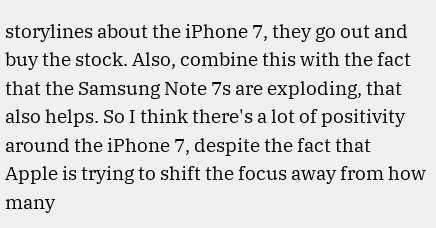storylines about the iPhone 7, they go out and buy the stock. Also, combine this with the fact that the Samsung Note 7s are exploding, that also helps. So I think there's a lot of positivity around the iPhone 7, despite the fact that Apple is trying to shift the focus away from how many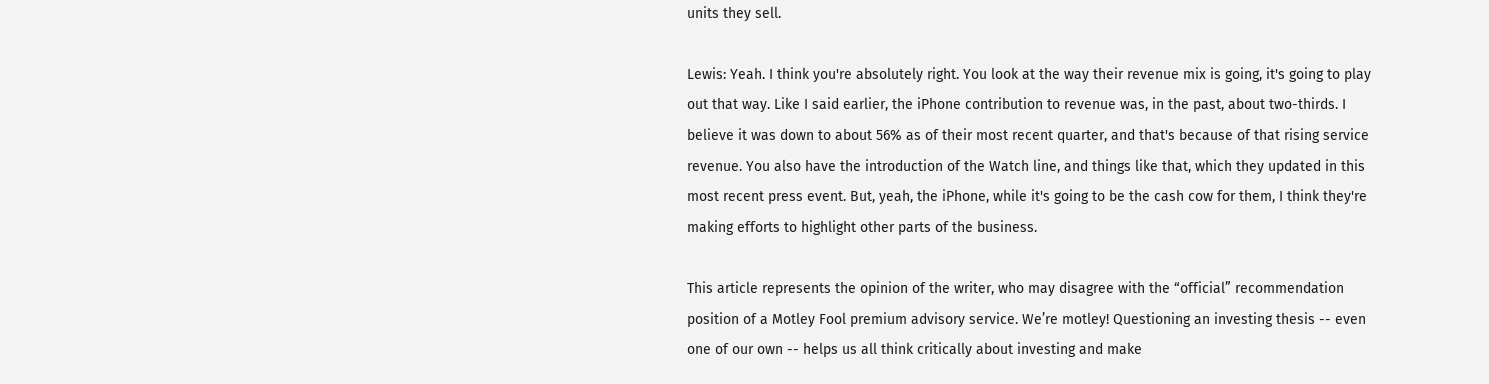units they sell.

Lewis: Yeah. I think you're absolutely right. You look at the way their revenue mix is going, it's going to play out that way. Like I said earlier, the iPhone contribution to revenue was, in the past, about two-thirds. I believe it was down to about 56% as of their most recent quarter, and that's because of that rising service revenue. You also have the introduction of the Watch line, and things like that, which they updated in this most recent press event. But, yeah, the iPhone, while it's going to be the cash cow for them, I think they're making efforts to highlight other parts of the business.

This article represents the opinion of the writer, who may disagree with the “official” recommendation position of a Motley Fool premium advisory service. We’re motley! Questioning an investing thesis -- even one of our own -- helps us all think critically about investing and make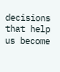decisions that help us become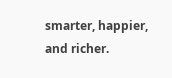smarter, happier, and richer.